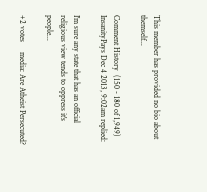This member has provided no bio about themself...

Comment History  (150 - 180 of 1,949)
InsanityPays Dec 4 2013, 9:02am replied:

I'm sure any state that has an official religious view tends to oppress it's people...

+2 votes     media: Are Atheist Persecuted?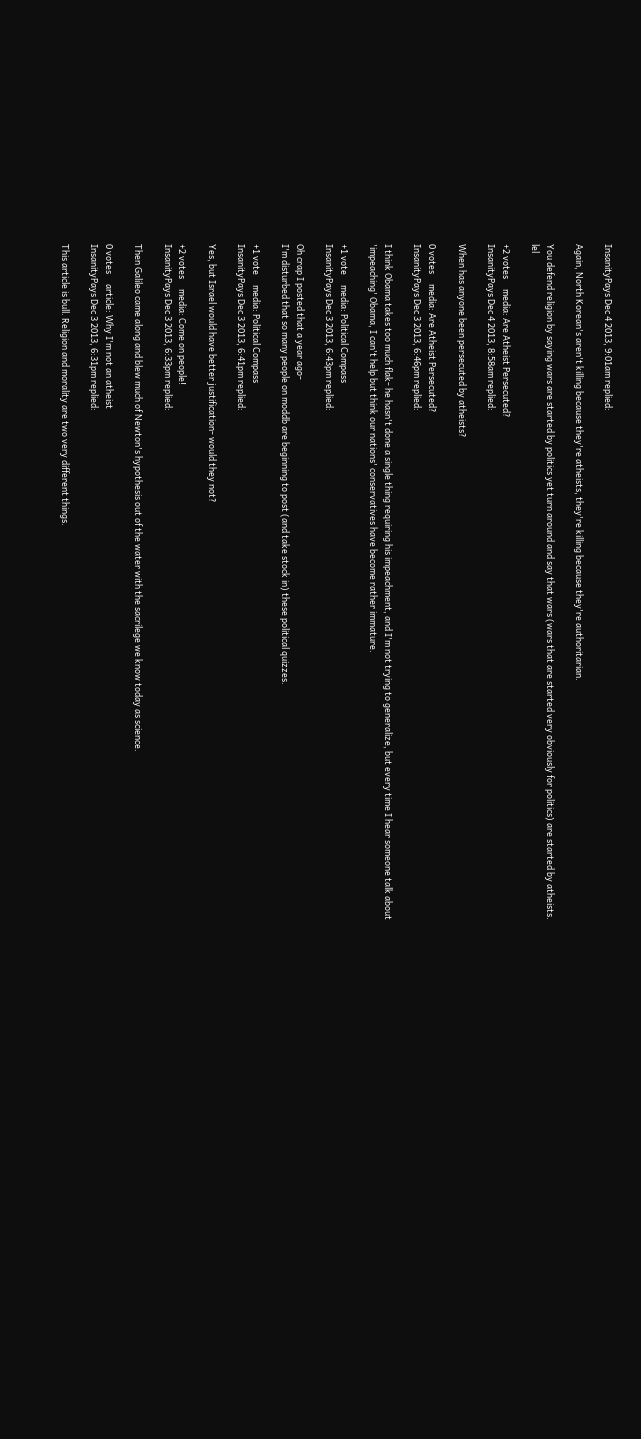InsanityPays Dec 4 2013, 9:01am replied:

Again, North Korean's aren't killing because they're atheists, they're killing because they're authoritarian.

You defend religion by saying wars are started by politics yet turn around and say that wars (wars that are started very obviously for politics) are started by atheists. lel

+2 votes     media: Are Atheist Persecuted?
InsanityPays Dec 4 2013, 8:58am replied:

When has anyone been persecuted by atheists?

0 votes     media: Are Atheist Persecuted?
InsanityPays Dec 3 2013, 6:46pm replied:

I think Obama takes too much flak- he hasn't done a single thing requiring his impeachment, and I'm not trying to generalize, but every time I hear someone talk about 'impeaching' Obama, I can't help but think our nations' conservatives have become rather immature.

+1 vote     media: Political Compass
InsanityPays Dec 3 2013, 6:43pm replied:

Oh crap I posted that a year ago-
I'm disturbed that so many people on moddb are beginning to post (and take stock in) these political quizzes.

+1 vote     media: Political Compass
InsanityPays Dec 3 2013, 6:41pm replied:

Yes, but Israel would have better justification- would they not?

+2 votes     media: Come on people!
InsanityPays Dec 3 2013, 6:33pm replied:

Then Galileo came along and blew much of Newton's hypothesis out of the water with the sacrilege we know today as science.

0 votes     article: Why I'm not an atheist
InsanityPays Dec 3 2013, 6:31pm replied:

This article is bull. Religion and morality are two very different things.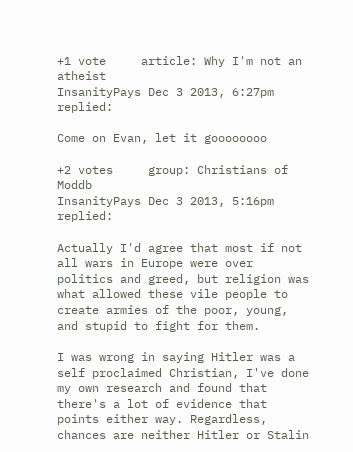+1 vote     article: Why I'm not an atheist
InsanityPays Dec 3 2013, 6:27pm replied:

Come on Evan, let it goooooooo

+2 votes     group: Christians of Moddb
InsanityPays Dec 3 2013, 5:16pm replied:

Actually I'd agree that most if not all wars in Europe were over politics and greed, but religion was what allowed these vile people to create armies of the poor, young, and stupid to fight for them.

I was wrong in saying Hitler was a self proclaimed Christian, I've done my own research and found that there's a lot of evidence that points either way. Regardless, chances are neither Hitler or Stalin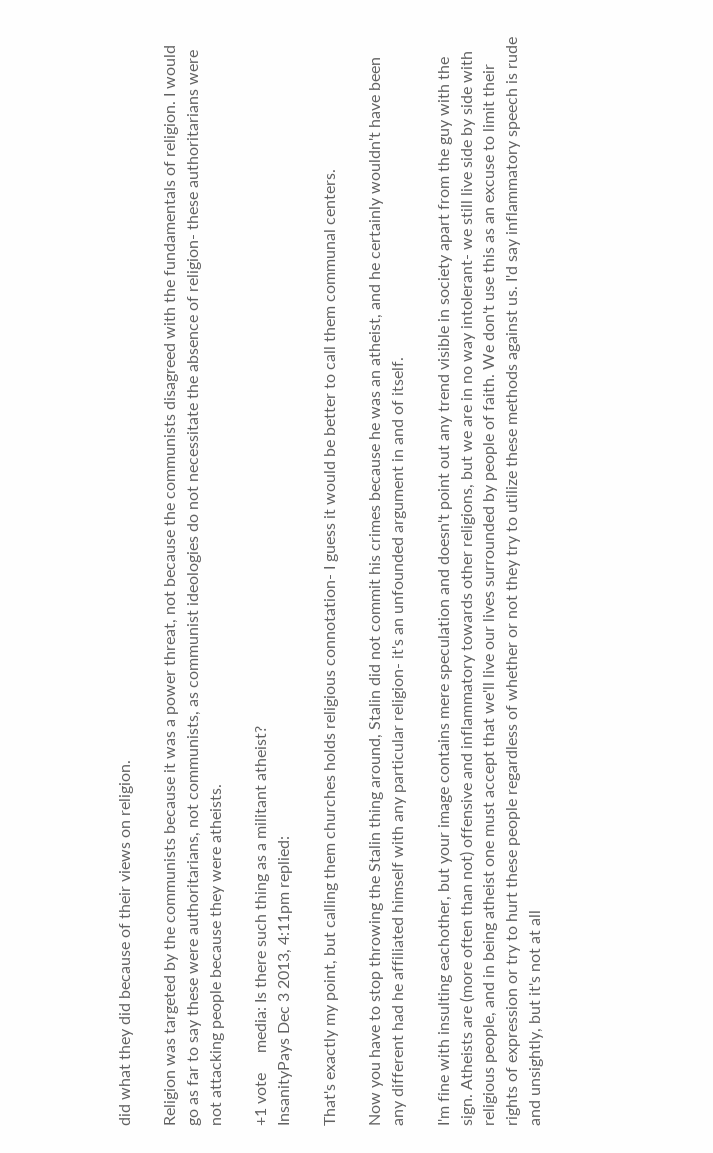did what they did because of their views on religion.

Religion was targeted by the communists because it was a power threat, not because the communists disagreed with the fundamentals of religion. I would go as far to say these were authoritarians, not communists, as communist ideologies do not necessitate the absence of religion- these authoritarians were not attacking people because they were atheists.

+1 vote     media: Is there such thing as a militant atheist?
InsanityPays Dec 3 2013, 4:11pm replied:

That's exactly my point, but calling them churches holds religious connotation- I guess it would be better to call them communal centers.

Now you have to stop throwing the Stalin thing around, Stalin did not commit his crimes because he was an atheist, and he certainly wouldn't have been any different had he affiliated himself with any particular religion- it's an unfounded argument in and of itself.

I'm fine with insulting eachother, but your image contains mere speculation and doesn't point out any trend visible in society apart from the guy with the sign. Atheists are (more often than not) offensive and inflammatory towards other religions, but we are in no way intolerant- we still live side by side with religious people, and in being atheist one must accept that we'll live our lives surrounded by people of faith. We don't use this as an excuse to limit their rights of expression or try to hurt these people regardless of whether or not they try to utilize these methods against us. I'd say inflammatory speech is rude and unsightly, but it's not at all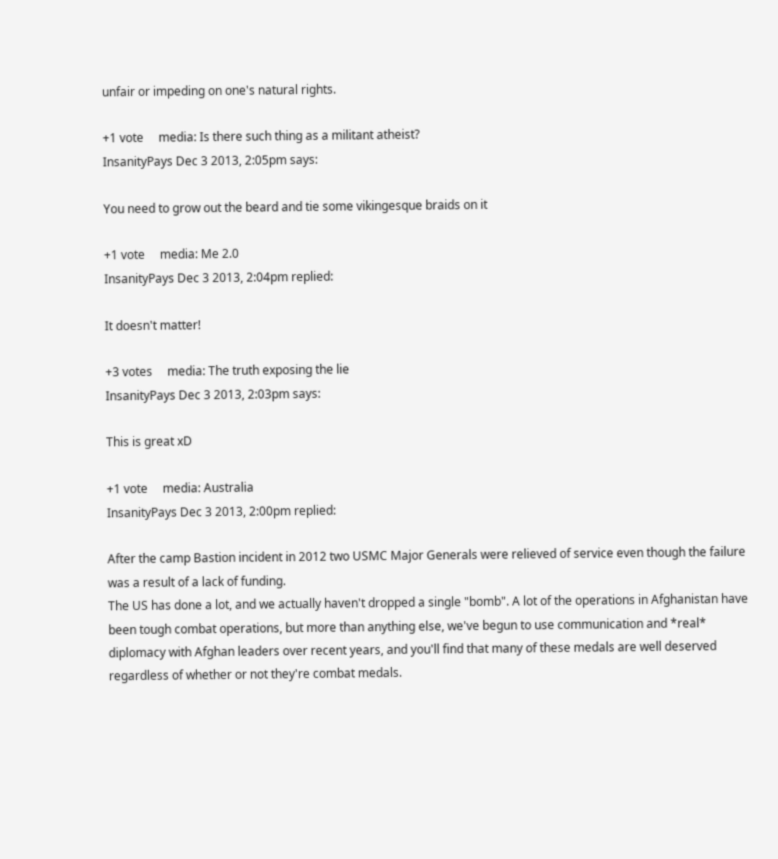unfair or impeding on one's natural rights.

+1 vote     media: Is there such thing as a militant atheist?
InsanityPays Dec 3 2013, 2:05pm says:

You need to grow out the beard and tie some vikingesque braids on it

+1 vote     media: Me 2.0
InsanityPays Dec 3 2013, 2:04pm replied:

It doesn't matter!

+3 votes     media: The truth exposing the lie
InsanityPays Dec 3 2013, 2:03pm says:

This is great xD

+1 vote     media: Australia
InsanityPays Dec 3 2013, 2:00pm replied:

After the camp Bastion incident in 2012 two USMC Major Generals were relieved of service even though the failure was a result of a lack of funding.
The US has done a lot, and we actually haven't dropped a single "bomb". A lot of the operations in Afghanistan have been tough combat operations, but more than anything else, we've begun to use communication and *real* diplomacy with Afghan leaders over recent years, and you'll find that many of these medals are well deserved regardless of whether or not they're combat medals.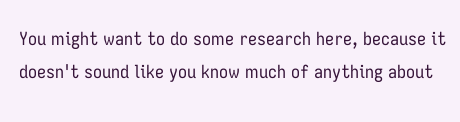You might want to do some research here, because it doesn't sound like you know much of anything about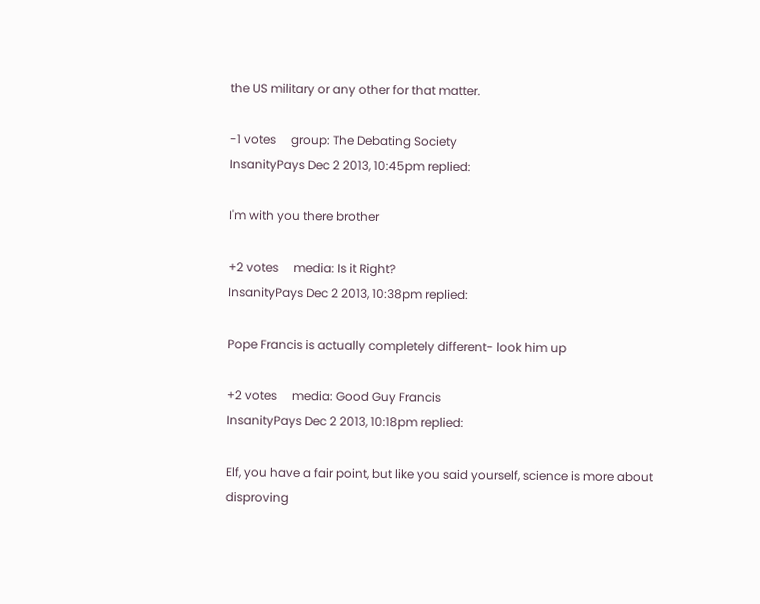the US military or any other for that matter.

-1 votes     group: The Debating Society
InsanityPays Dec 2 2013, 10:45pm replied:

I'm with you there brother

+2 votes     media: Is it Right?
InsanityPays Dec 2 2013, 10:38pm replied:

Pope Francis is actually completely different- look him up

+2 votes     media: Good Guy Francis
InsanityPays Dec 2 2013, 10:18pm replied:

Elf, you have a fair point, but like you said yourself, science is more about disproving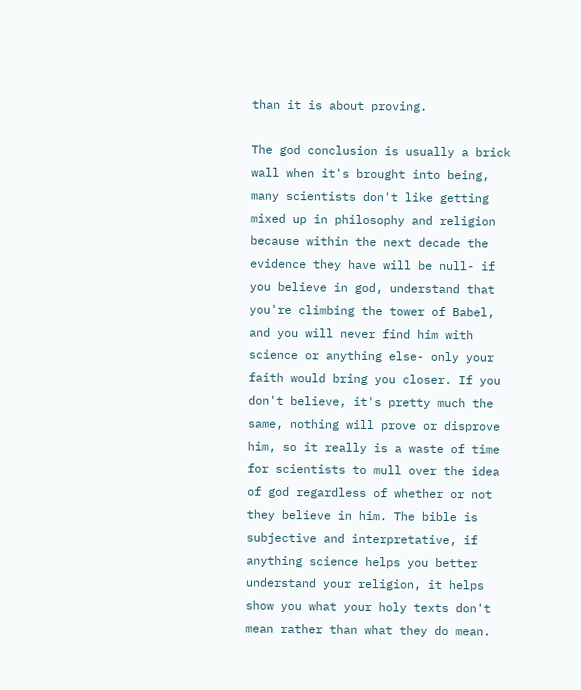than it is about proving.

The god conclusion is usually a brick wall when it's brought into being, many scientists don't like getting mixed up in philosophy and religion because within the next decade the evidence they have will be null- if you believe in god, understand that you're climbing the tower of Babel, and you will never find him with science or anything else- only your faith would bring you closer. If you don't believe, it's pretty much the same, nothing will prove or disprove him, so it really is a waste of time for scientists to mull over the idea of god regardless of whether or not they believe in him. The bible is subjective and interpretative, if anything science helps you better understand your religion, it helps show you what your holy texts don't mean rather than what they do mean.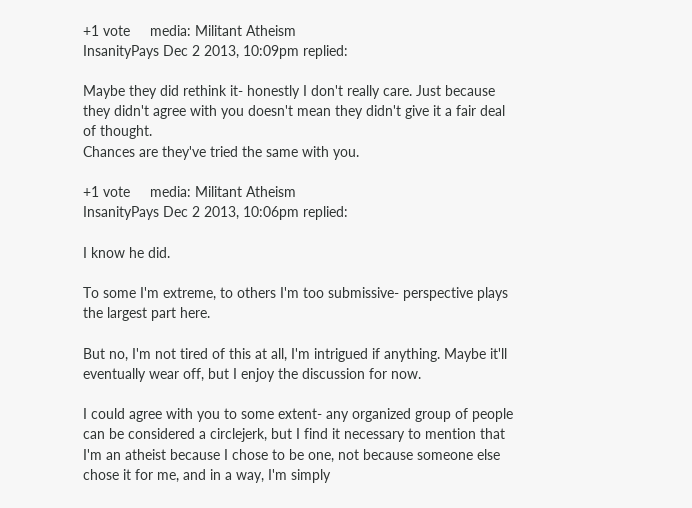+1 vote     media: Militant Atheism
InsanityPays Dec 2 2013, 10:09pm replied:

Maybe they did rethink it- honestly I don't really care. Just because they didn't agree with you doesn't mean they didn't give it a fair deal of thought.
Chances are they've tried the same with you.

+1 vote     media: Militant Atheism
InsanityPays Dec 2 2013, 10:06pm replied:

I know he did.

To some I'm extreme, to others I'm too submissive- perspective plays the largest part here.

But no, I'm not tired of this at all, I'm intrigued if anything. Maybe it'll eventually wear off, but I enjoy the discussion for now.

I could agree with you to some extent- any organized group of people can be considered a circlejerk, but I find it necessary to mention that I'm an atheist because I chose to be one, not because someone else chose it for me, and in a way, I'm simply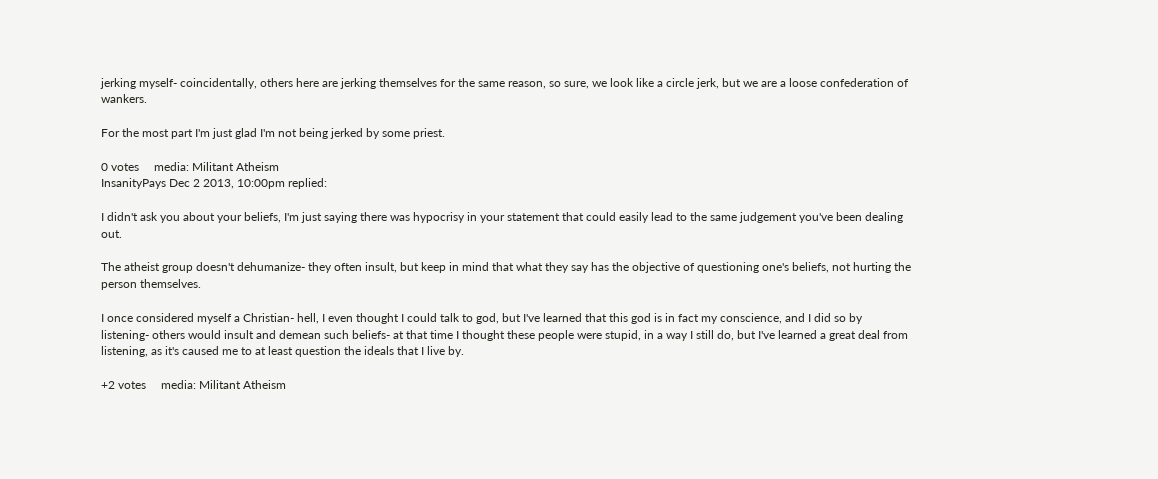jerking myself- coincidentally, others here are jerking themselves for the same reason, so sure, we look like a circle jerk, but we are a loose confederation of wankers.

For the most part I'm just glad I'm not being jerked by some priest.

0 votes     media: Militant Atheism
InsanityPays Dec 2 2013, 10:00pm replied:

I didn't ask you about your beliefs, I'm just saying there was hypocrisy in your statement that could easily lead to the same judgement you've been dealing out.

The atheist group doesn't dehumanize- they often insult, but keep in mind that what they say has the objective of questioning one's beliefs, not hurting the person themselves.

I once considered myself a Christian- hell, I even thought I could talk to god, but I've learned that this god is in fact my conscience, and I did so by listening- others would insult and demean such beliefs- at that time I thought these people were stupid, in a way I still do, but I've learned a great deal from listening, as it's caused me to at least question the ideals that I live by.

+2 votes     media: Militant Atheism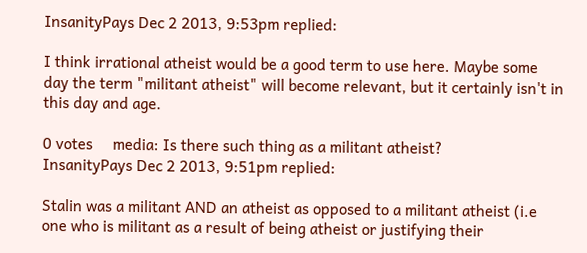InsanityPays Dec 2 2013, 9:53pm replied:

I think irrational atheist would be a good term to use here. Maybe some day the term "militant atheist" will become relevant, but it certainly isn't in this day and age.

0 votes     media: Is there such thing as a militant atheist?
InsanityPays Dec 2 2013, 9:51pm replied:

Stalin was a militant AND an atheist as opposed to a militant atheist (i.e one who is militant as a result of being atheist or justifying their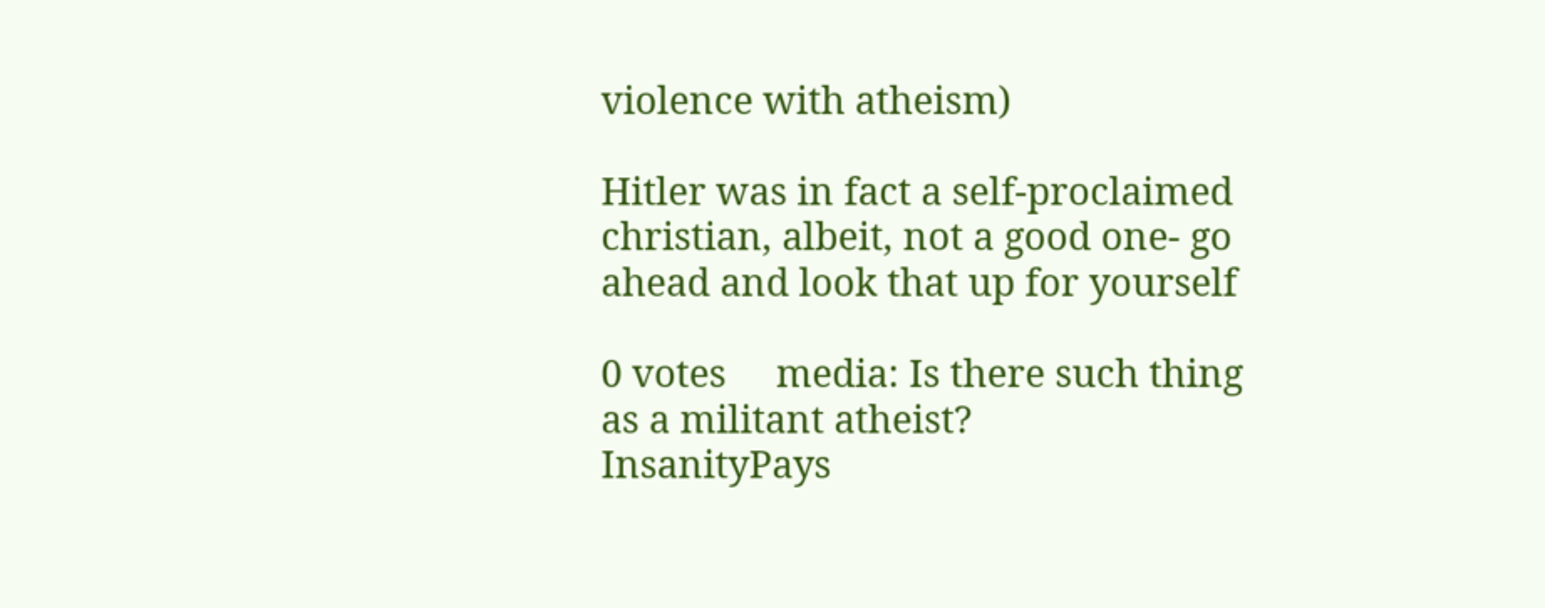violence with atheism)

Hitler was in fact a self-proclaimed christian, albeit, not a good one- go ahead and look that up for yourself

0 votes     media: Is there such thing as a militant atheist?
InsanityPays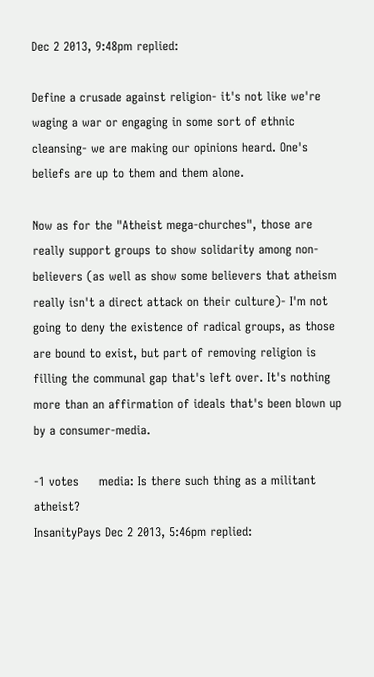Dec 2 2013, 9:48pm replied:

Define a crusade against religion- it's not like we're waging a war or engaging in some sort of ethnic cleansing- we are making our opinions heard. One's beliefs are up to them and them alone.

Now as for the "Atheist mega-churches", those are really support groups to show solidarity among non-believers (as well as show some believers that atheism really isn't a direct attack on their culture)- I'm not going to deny the existence of radical groups, as those are bound to exist, but part of removing religion is filling the communal gap that's left over. It's nothing more than an affirmation of ideals that's been blown up by a consumer-media.

-1 votes     media: Is there such thing as a militant atheist?
InsanityPays Dec 2 2013, 5:46pm replied: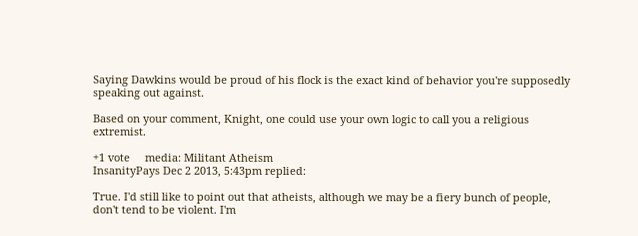Saying Dawkins would be proud of his flock is the exact kind of behavior you're supposedly speaking out against.

Based on your comment, Knight, one could use your own logic to call you a religious extremist.

+1 vote     media: Militant Atheism
InsanityPays Dec 2 2013, 5:43pm replied:

True. I'd still like to point out that atheists, although we may be a fiery bunch of people, don't tend to be violent. I'm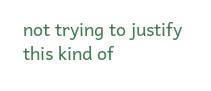not trying to justify this kind of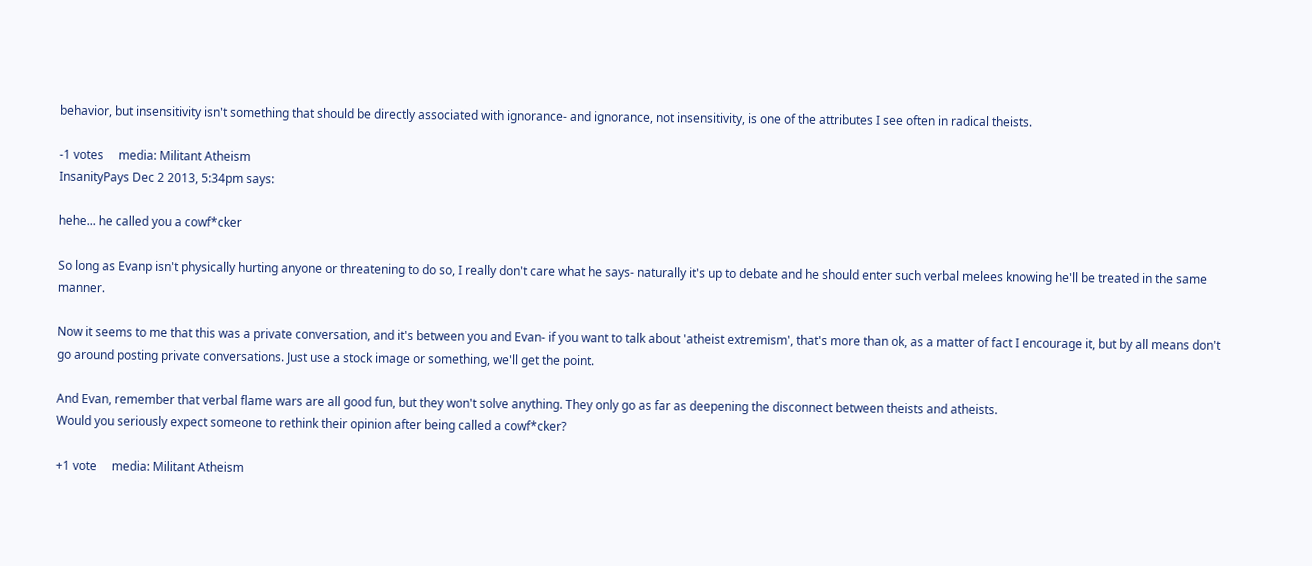behavior, but insensitivity isn't something that should be directly associated with ignorance- and ignorance, not insensitivity, is one of the attributes I see often in radical theists.

-1 votes     media: Militant Atheism
InsanityPays Dec 2 2013, 5:34pm says:

hehe... he called you a cowf*cker

So long as Evanp isn't physically hurting anyone or threatening to do so, I really don't care what he says- naturally it's up to debate and he should enter such verbal melees knowing he'll be treated in the same manner.

Now it seems to me that this was a private conversation, and it's between you and Evan- if you want to talk about 'atheist extremism', that's more than ok, as a matter of fact I encourage it, but by all means don't go around posting private conversations. Just use a stock image or something, we'll get the point.

And Evan, remember that verbal flame wars are all good fun, but they won't solve anything. They only go as far as deepening the disconnect between theists and atheists.
Would you seriously expect someone to rethink their opinion after being called a cowf*cker?

+1 vote     media: Militant Atheism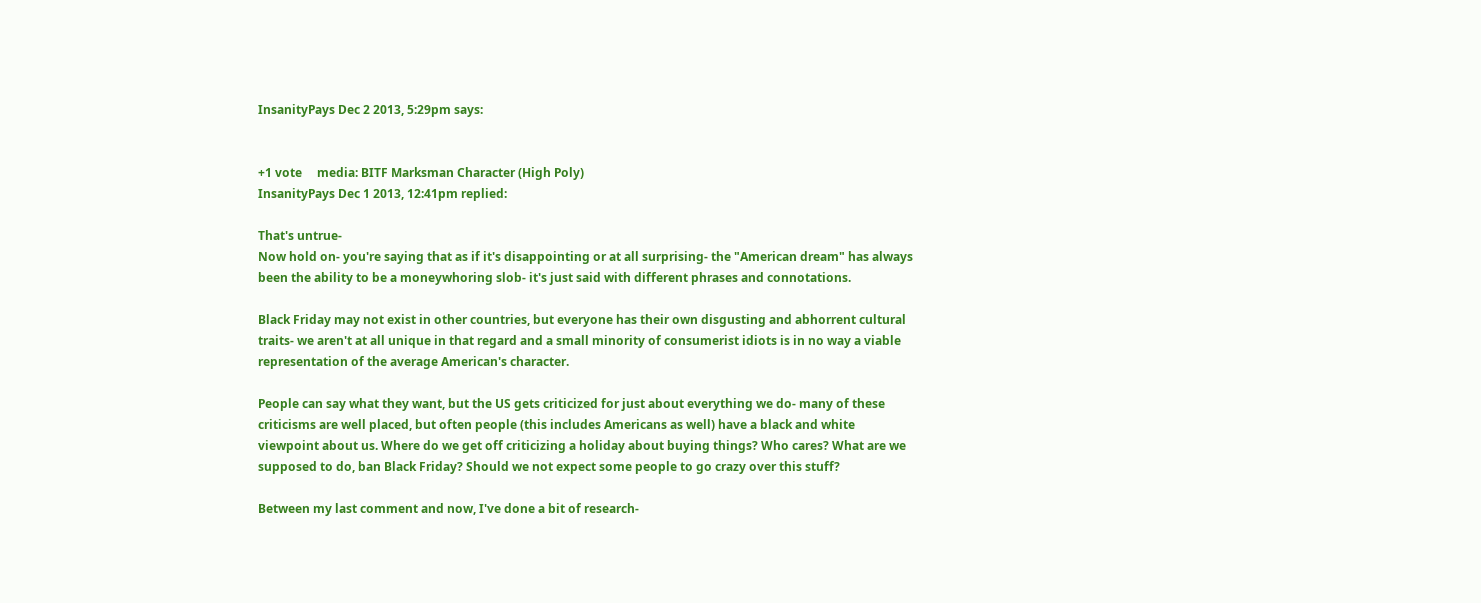InsanityPays Dec 2 2013, 5:29pm says:


+1 vote     media: BITF Marksman Character (High Poly)
InsanityPays Dec 1 2013, 12:41pm replied:

That's untrue-
Now hold on- you're saying that as if it's disappointing or at all surprising- the "American dream" has always been the ability to be a moneywhoring slob- it's just said with different phrases and connotations.

Black Friday may not exist in other countries, but everyone has their own disgusting and abhorrent cultural traits- we aren't at all unique in that regard and a small minority of consumerist idiots is in no way a viable representation of the average American's character.

People can say what they want, but the US gets criticized for just about everything we do- many of these criticisms are well placed, but often people (this includes Americans as well) have a black and white viewpoint about us. Where do we get off criticizing a holiday about buying things? Who cares? What are we supposed to do, ban Black Friday? Should we not expect some people to go crazy over this stuff?

Between my last comment and now, I've done a bit of research-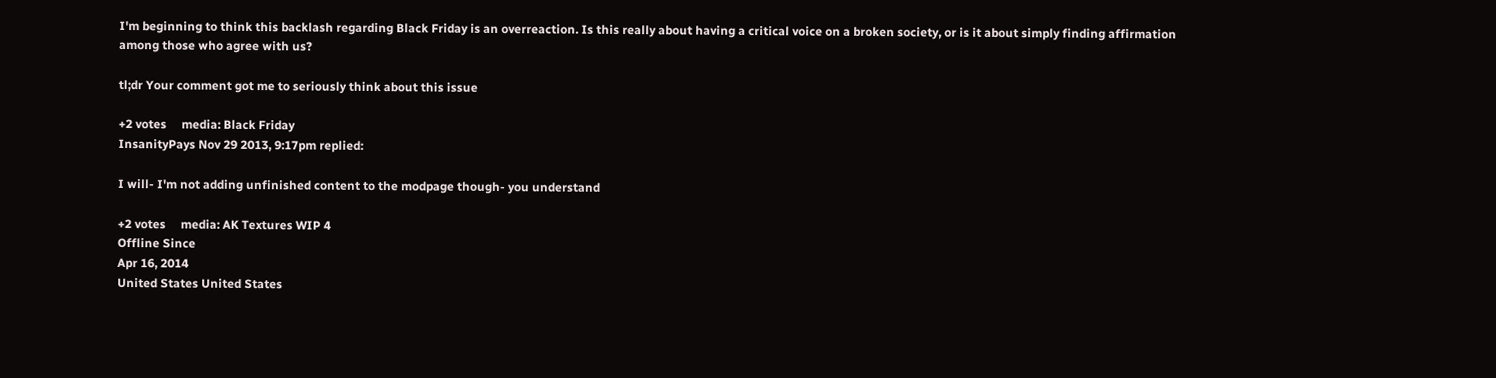I'm beginning to think this backlash regarding Black Friday is an overreaction. Is this really about having a critical voice on a broken society, or is it about simply finding affirmation among those who agree with us?

tl;dr Your comment got me to seriously think about this issue

+2 votes     media: Black Friday
InsanityPays Nov 29 2013, 9:17pm replied:

I will- I'm not adding unfinished content to the modpage though- you understand

+2 votes     media: AK Textures WIP 4
Offline Since
Apr 16, 2014
United States United States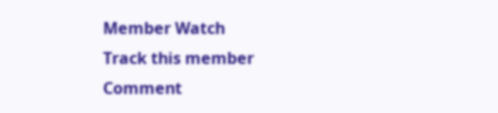Member Watch
Track this member
Comment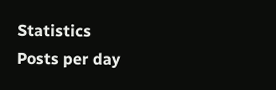Statistics
Posts per day